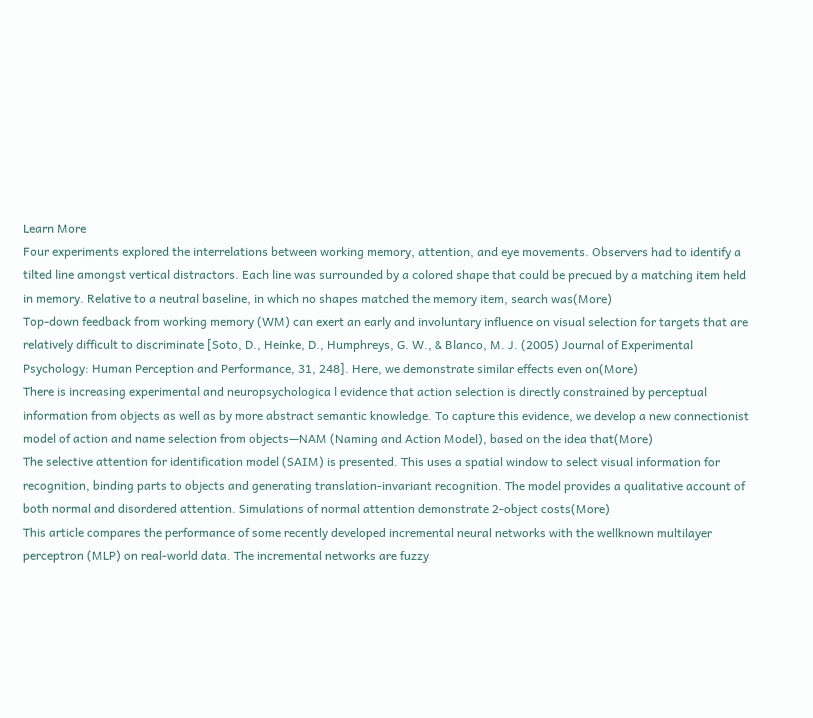Learn More
Four experiments explored the interrelations between working memory, attention, and eye movements. Observers had to identify a tilted line amongst vertical distractors. Each line was surrounded by a colored shape that could be precued by a matching item held in memory. Relative to a neutral baseline, in which no shapes matched the memory item, search was(More)
Top-down feedback from working memory (WM) can exert an early and involuntary influence on visual selection for targets that are relatively difficult to discriminate [Soto, D., Heinke, D., Humphreys, G. W., & Blanco, M. J. (2005) Journal of Experimental Psychology: Human Perception and Performance, 31, 248]. Here, we demonstrate similar effects even on(More)
There is increasing experimental and neuropsychologica l evidence that action selection is directly constrained by perceptual information from objects as well as by more abstract semantic knowledge. To capture this evidence, we develop a new connectionist model of action and name selection from objects—NAM (Naming and Action Model), based on the idea that(More)
The selective attention for identification model (SAIM) is presented. This uses a spatial window to select visual information for recognition, binding parts to objects and generating translation-invariant recognition. The model provides a qualitative account of both normal and disordered attention. Simulations of normal attention demonstrate 2-object costs(More)
This article compares the performance of some recently developed incremental neural networks with the wellknown multilayer perceptron (MLP) on real-world data. The incremental networks are fuzzy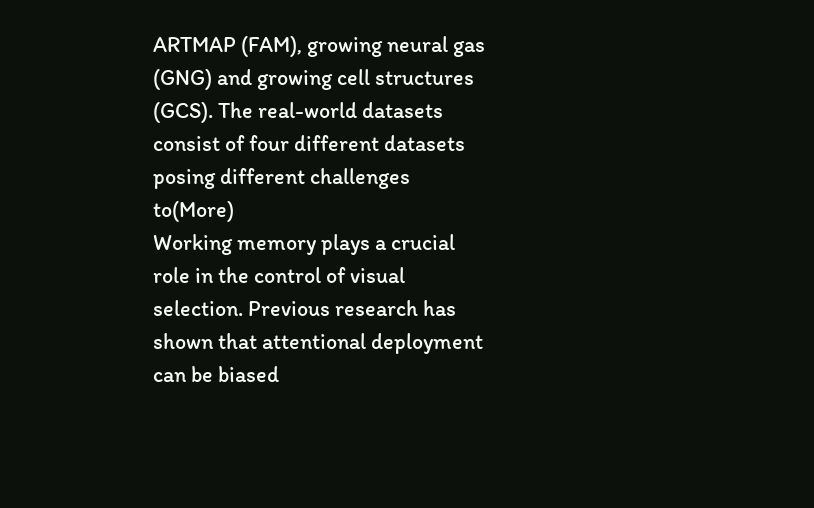ARTMAP (FAM), growing neural gas (GNG) and growing cell structures (GCS). The real-world datasets consist of four different datasets posing different challenges to(More)
Working memory plays a crucial role in the control of visual selection. Previous research has shown that attentional deployment can be biased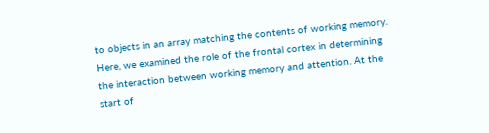to objects in an array matching the contents of working memory. Here, we examined the role of the frontal cortex in determining the interaction between working memory and attention. At the start of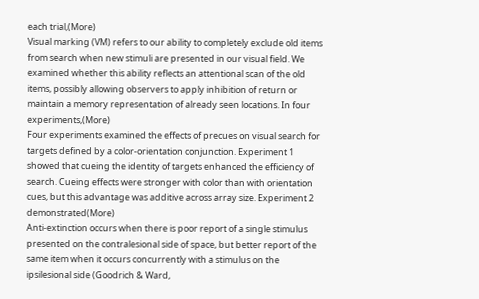each trial,(More)
Visual marking (VM) refers to our ability to completely exclude old items from search when new stimuli are presented in our visual field. We examined whether this ability reflects an attentional scan of the old items, possibly allowing observers to apply inhibition of return or maintain a memory representation of already seen locations. In four experiments,(More)
Four experiments examined the effects of precues on visual search for targets defined by a color-orientation conjunction. Experiment 1 showed that cueing the identity of targets enhanced the efficiency of search. Cueing effects were stronger with color than with orientation cues, but this advantage was additive across array size. Experiment 2 demonstrated(More)
Anti-extinction occurs when there is poor report of a single stimulus presented on the contralesional side of space, but better report of the same item when it occurs concurrently with a stimulus on the ipsilesional side (Goodrich & Ward,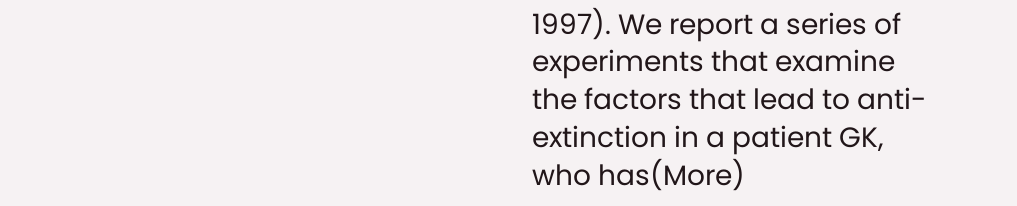1997). We report a series of experiments that examine the factors that lead to anti-extinction in a patient GK, who has(More)